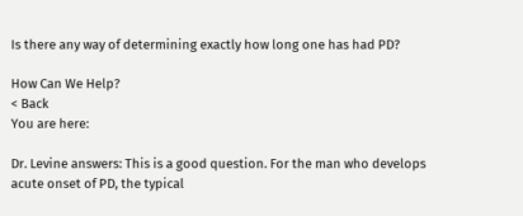Is there any way of determining exactly how long one has had PD?

How Can We Help?
< Back
You are here:

Dr. Levine answers: This is a good question. For the man who develops acute onset of PD, the typical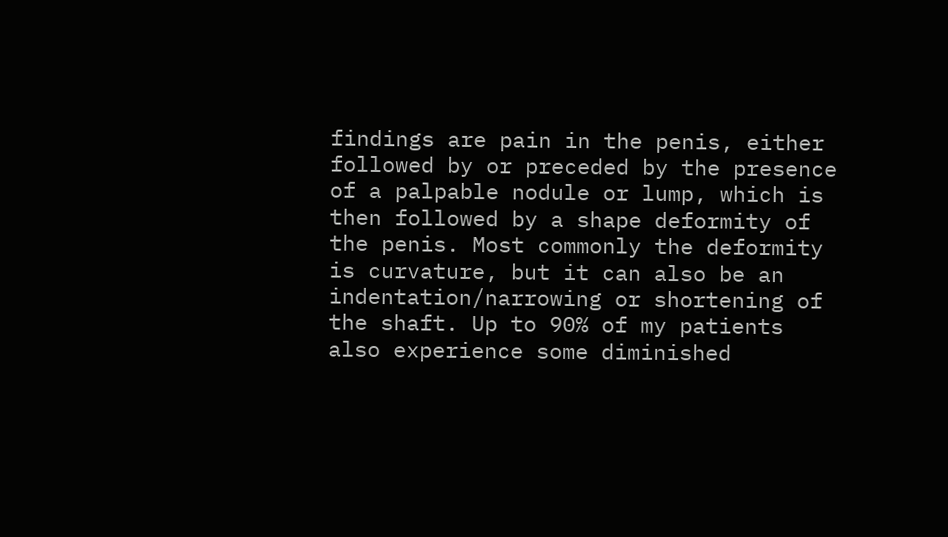findings are pain in the penis, either followed by or preceded by the presence of a palpable nodule or lump, which is then followed by a shape deformity of the penis. Most commonly the deformity is curvature, but it can also be an indentation/narrowing or shortening of the shaft. Up to 90% of my patients also experience some diminished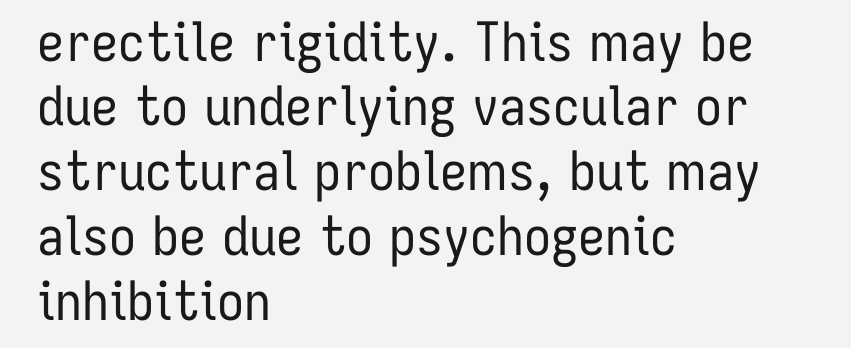erectile rigidity. This may be due to underlying vascular or structural problems, but may also be due to psychogenic inhibition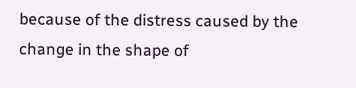because of the distress caused by the change in the shape of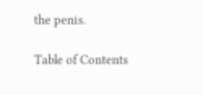the penis.

Table of Contents